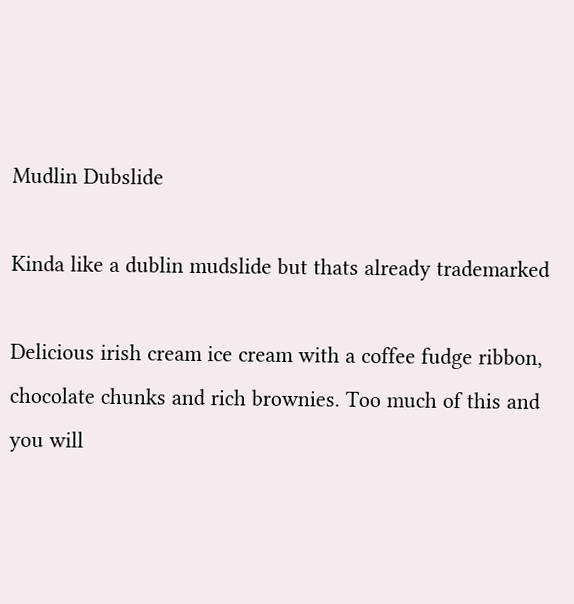Mudlin Dubslide

Kinda like a dublin mudslide but thats already trademarked

Delicious irish cream ice cream with a coffee fudge ribbon, chocolate chunks and rich brownies. Too much of this and you will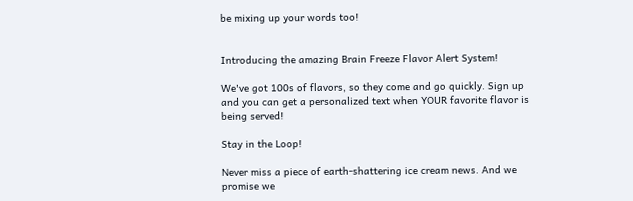be mixing up your words too!


Introducing the amazing Brain Freeze Flavor Alert System!

We've got 100s of flavors, so they come and go quickly. Sign up and you can get a personalized text when YOUR favorite flavor is being served!

Stay in the Loop!

Never miss a piece of earth-shattering ice cream news. And we promise we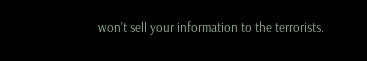won't sell your information to the terrorists.